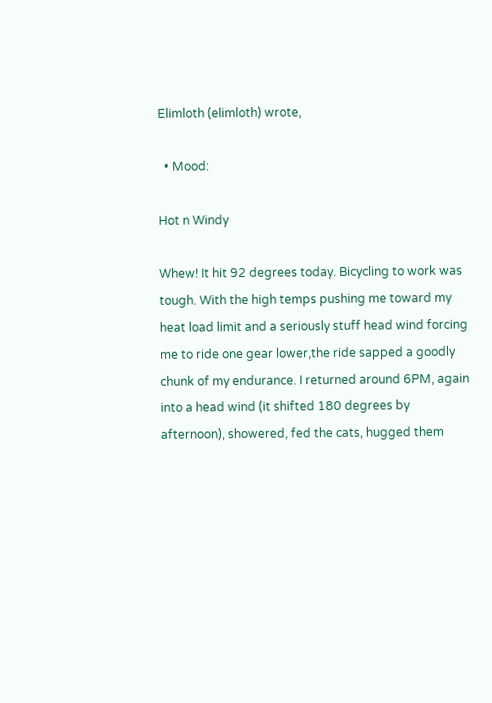Elimloth (elimloth) wrote,

  • Mood:

Hot n Windy

Whew! It hit 92 degrees today. Bicycling to work was tough. With the high temps pushing me toward my heat load limit and a seriously stuff head wind forcing me to ride one gear lower,the ride sapped a goodly chunk of my endurance. I returned around 6PM, again into a head wind (it shifted 180 degrees by afternoon), showered, fed the cats, hugged them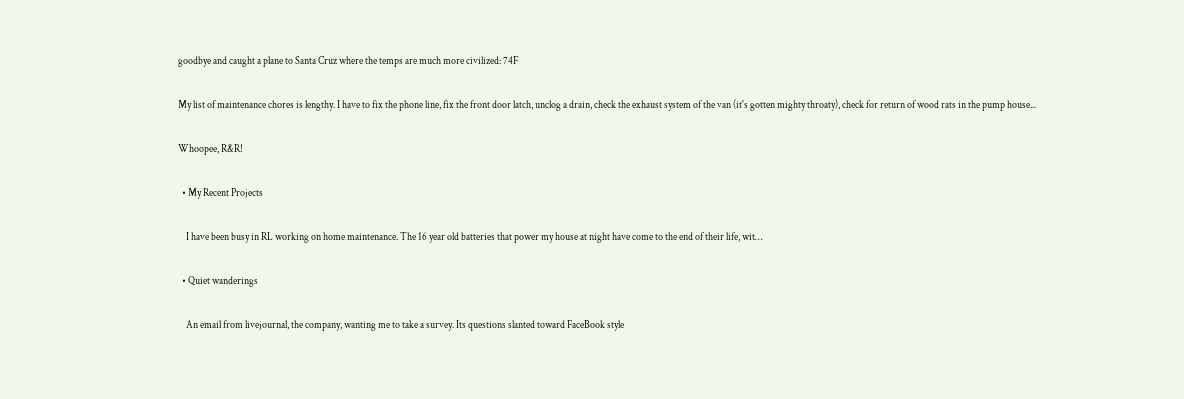goodbye and caught a plane to Santa Cruz where the temps are much more civilized: 74F

My list of maintenance chores is lengthy. I have to fix the phone line, fix the front door latch, unclog a drain, check the exhaust system of the van (it's gotten mighty throaty), check for return of wood rats in the pump house...

Whoopee, R&R!

  • My Recent Projects

    I have been busy in RL working on home maintenance. The 16 year old batteries that power my house at night have come to the end of their life, wit…

  • Quiet wanderings

    An email from livejournal, the company, wanting me to take a survey. Its questions slanted toward FaceBook style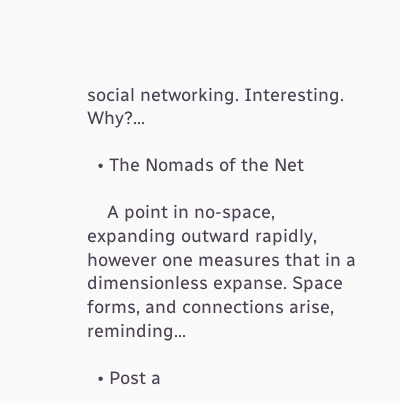social networking. Interesting. Why?…

  • The Nomads of the Net

    A point in no-space, expanding outward rapidly, however one measures that in a dimensionless expanse. Space forms, and connections arise, reminding…

  • Post a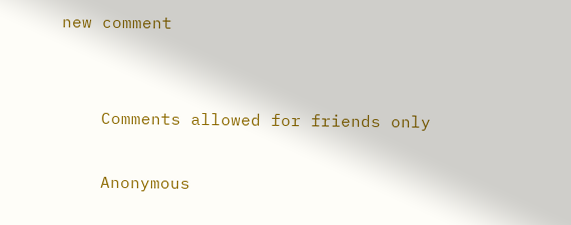new comment


    Comments allowed for friends only

    Anonymous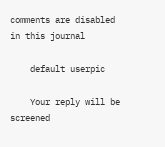comments are disabled in this journal

    default userpic

    Your reply will be screened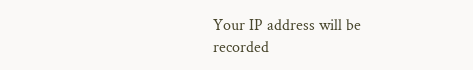Your IP address will be recorded